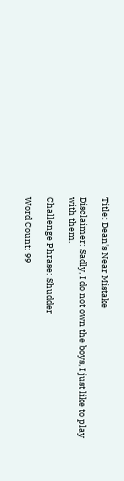Title: Dean's Near Mistake

Disclaimer: Sadly, I do not own the boys, I just like to play with them.

Challenge Phrase: Shudder

Word Count: 99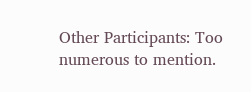Other Participants: Too numerous to mention.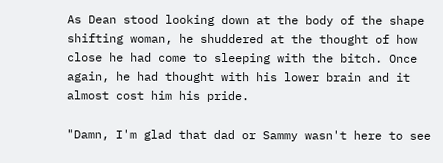As Dean stood looking down at the body of the shape shifting woman, he shuddered at the thought of how close he had come to sleeping with the bitch. Once again, he had thought with his lower brain and it almost cost him his pride.

"Damn, I'm glad that dad or Sammy wasn't here to see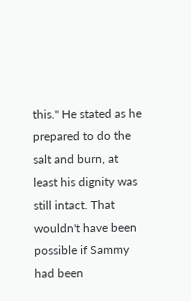this." He stated as he prepared to do the salt and burn, at least his dignity was still intact. That wouldn't have been possible if Sammy had been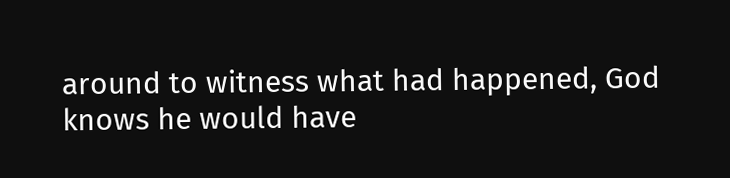around to witness what had happened, God knows he would have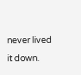never lived it down.